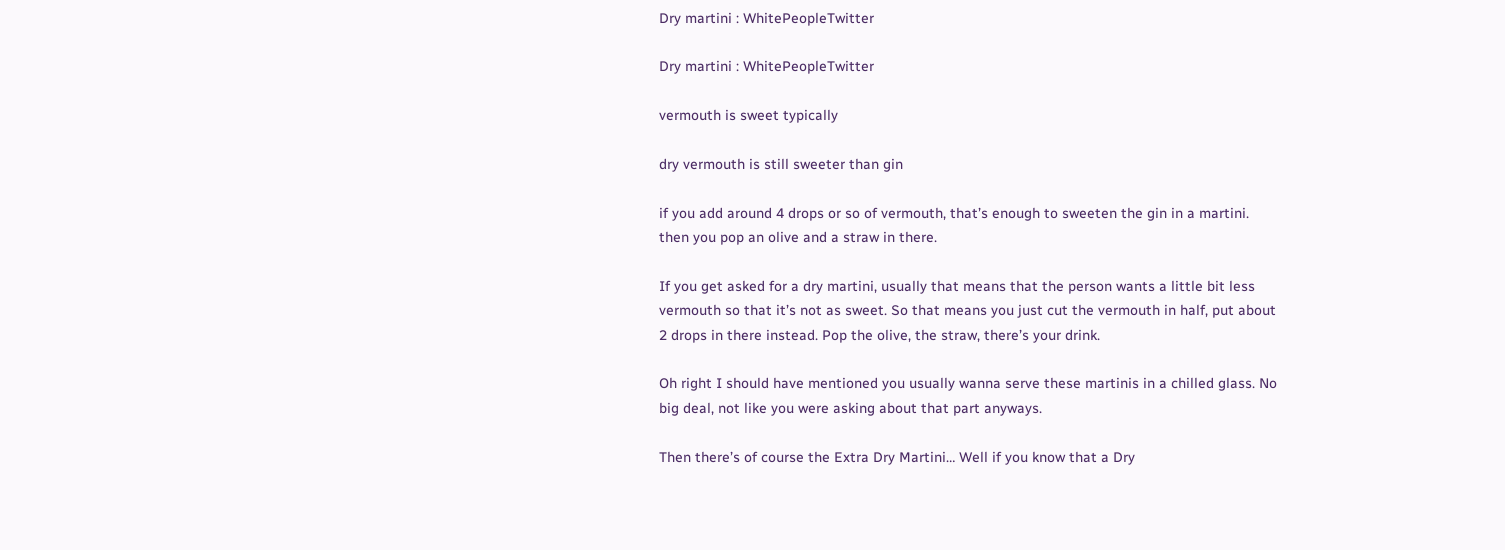Dry martini : WhitePeopleTwitter

Dry martini : WhitePeopleTwitter

vermouth is sweet typically

dry vermouth is still sweeter than gin

if you add around 4 drops or so of vermouth, that’s enough to sweeten the gin in a martini. then you pop an olive and a straw in there.

If you get asked for a dry martini, usually that means that the person wants a little bit less vermouth so that it’s not as sweet. So that means you just cut the vermouth in half, put about 2 drops in there instead. Pop the olive, the straw, there’s your drink.

Oh right I should have mentioned you usually wanna serve these martinis in a chilled glass. No big deal, not like you were asking about that part anyways.

Then there’s of course the Extra Dry Martini… Well if you know that a Dry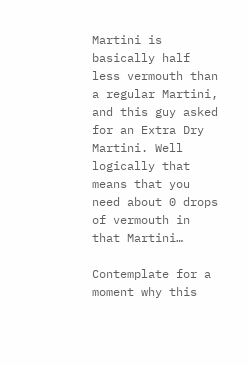Martini is basically half less vermouth than a regular Martini, and this guy asked for an Extra Dry Martini. Well logically that means that you need about 0 drops of vermouth in that Martini…

Contemplate for a moment why this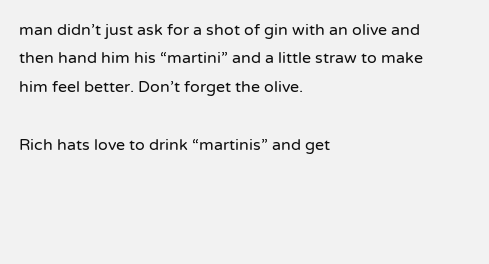man didn’t just ask for a shot of gin with an olive and then hand him his “martini” and a little straw to make him feel better. Don’t forget the olive.

Rich hats love to drink “martinis” and get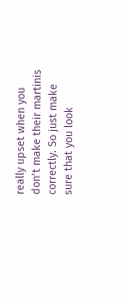really upset when you don’t make their martinis correctly. So just make sure that you look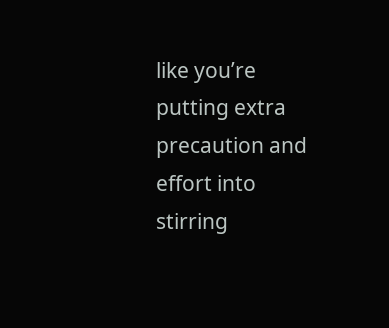like you’re putting extra precaution and effort into stirring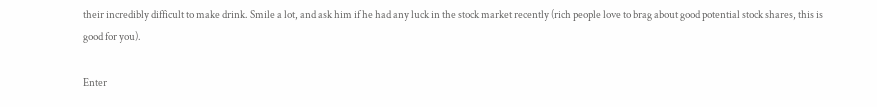their incredibly difficult to make drink. Smile a lot, and ask him if he had any luck in the stock market recently (rich people love to brag about good potential stock shares, this is good for you).

Enter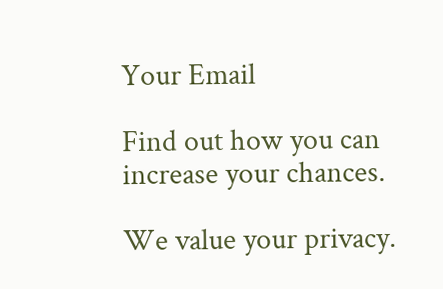Your Email

Find out how you can increase your chances.

We value your privacy.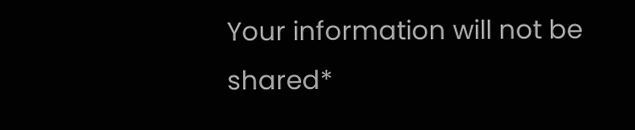Your information will not be shared*